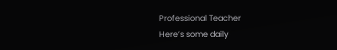Professional Teacher
Here’s some daily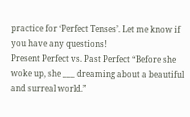practice for ‘Perfect Tenses’. Let me know if you have any questions!
Present Perfect vs. Past Perfect “Before she woke up, she ___ dreaming about a beautiful and surreal world.”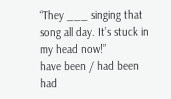“They ___ singing that song all day. It’s stuck in my head now!”
have been / had been
had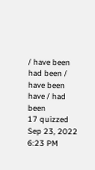/ have been
had been / have been
have / had been
17 quizzed
Sep 23, 2022 6:23 PM